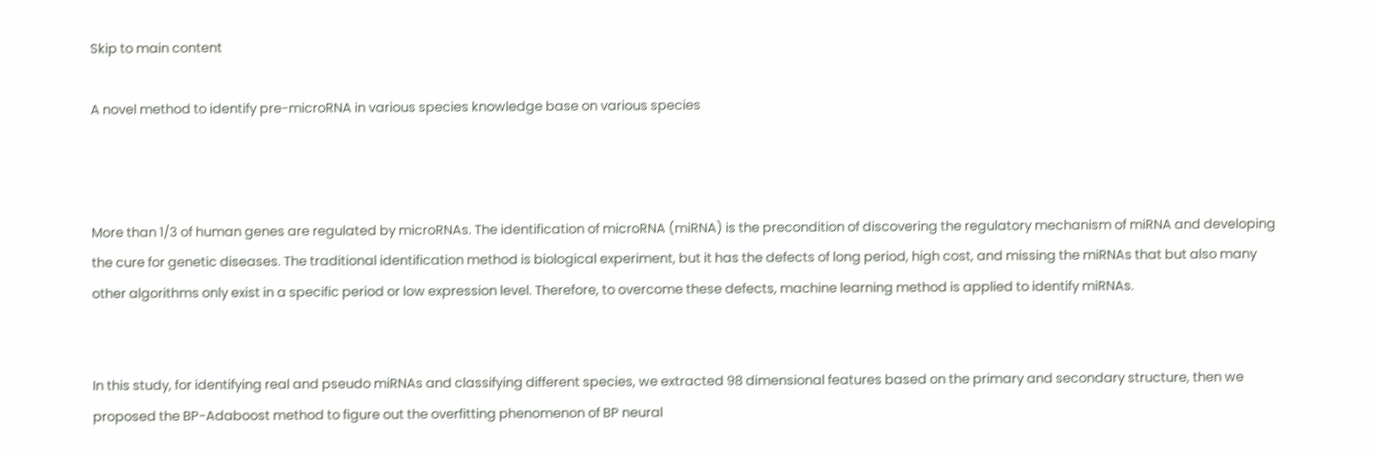Skip to main content

A novel method to identify pre-microRNA in various species knowledge base on various species



More than 1/3 of human genes are regulated by microRNAs. The identification of microRNA (miRNA) is the precondition of discovering the regulatory mechanism of miRNA and developing the cure for genetic diseases. The traditional identification method is biological experiment, but it has the defects of long period, high cost, and missing the miRNAs that but also many other algorithms only exist in a specific period or low expression level. Therefore, to overcome these defects, machine learning method is applied to identify miRNAs.


In this study, for identifying real and pseudo miRNAs and classifying different species, we extracted 98 dimensional features based on the primary and secondary structure, then we proposed the BP-Adaboost method to figure out the overfitting phenomenon of BP neural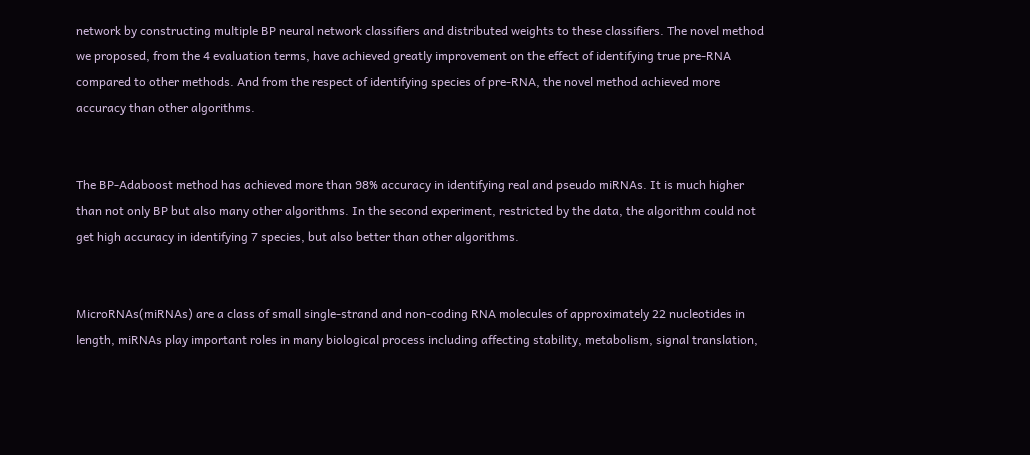network by constructing multiple BP neural network classifiers and distributed weights to these classifiers. The novel method we proposed, from the 4 evaluation terms, have achieved greatly improvement on the effect of identifying true pre-RNA compared to other methods. And from the respect of identifying species of pre-RNA, the novel method achieved more accuracy than other algorithms.


The BP-Adaboost method has achieved more than 98% accuracy in identifying real and pseudo miRNAs. It is much higher than not only BP but also many other algorithms. In the second experiment, restricted by the data, the algorithm could not get high accuracy in identifying 7 species, but also better than other algorithms.


MicroRNAs(miRNAs) are a class of small single-strand and non-coding RNA molecules of approximately 22 nucleotides in length, miRNAs play important roles in many biological process including affecting stability, metabolism, signal translation,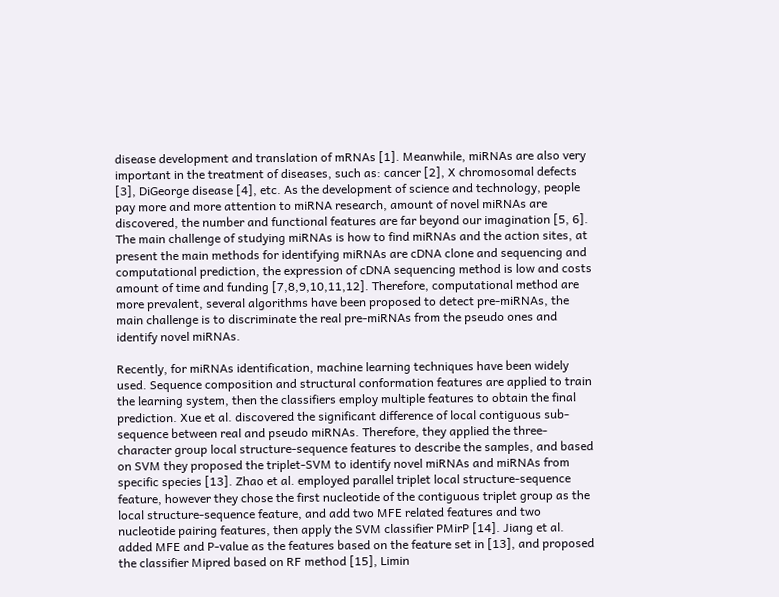disease development and translation of mRNAs [1]. Meanwhile, miRNAs are also very important in the treatment of diseases, such as: cancer [2], X chromosomal defects [3], DiGeorge disease [4], etc. As the development of science and technology, people pay more and more attention to miRNA research, amount of novel miRNAs are discovered, the number and functional features are far beyond our imagination [5, 6]. The main challenge of studying miRNAs is how to find miRNAs and the action sites, at present the main methods for identifying miRNAs are cDNA clone and sequencing and computational prediction, the expression of cDNA sequencing method is low and costs amount of time and funding [7,8,9,10,11,12]. Therefore, computational method are more prevalent, several algorithms have been proposed to detect pre-miRNAs, the main challenge is to discriminate the real pre-miRNAs from the pseudo ones and identify novel miRNAs.

Recently, for miRNAs identification, machine learning techniques have been widely used. Sequence composition and structural conformation features are applied to train the learning system, then the classifiers employ multiple features to obtain the final prediction. Xue et al. discovered the significant difference of local contiguous sub-sequence between real and pseudo miRNAs. Therefore, they applied the three-character group local structure-sequence features to describe the samples, and based on SVM they proposed the triplet-SVM to identify novel miRNAs and miRNAs from specific species [13]. Zhao et al. employed parallel triplet local structure-sequence feature, however they chose the first nucleotide of the contiguous triplet group as the local structure-sequence feature, and add two MFE related features and two nucleotide pairing features, then apply the SVM classifier PMirP [14]. Jiang et al. added MFE and P-value as the features based on the feature set in [13], and proposed the classifier Mipred based on RF method [15], Limin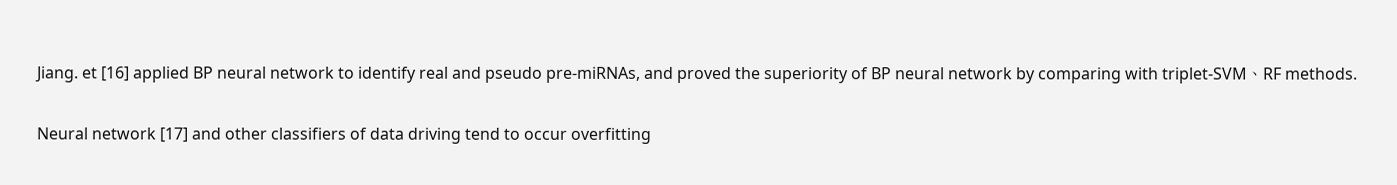Jiang. et [16] applied BP neural network to identify real and pseudo pre-miRNAs, and proved the superiority of BP neural network by comparing with triplet-SVM、RF methods.

Neural network [17] and other classifiers of data driving tend to occur overfitting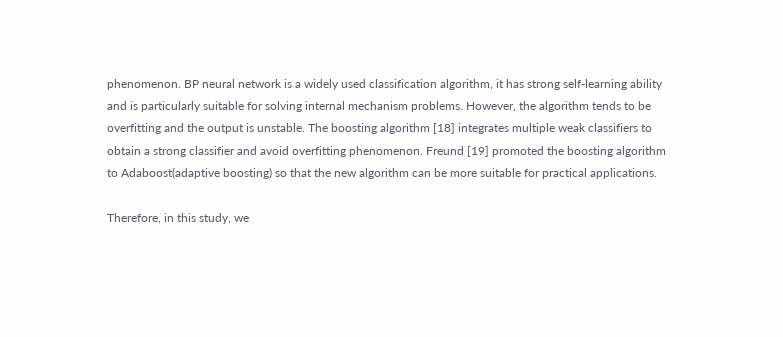phenomenon. BP neural network is a widely used classification algorithm, it has strong self-learning ability and is particularly suitable for solving internal mechanism problems. However, the algorithm tends to be overfitting and the output is unstable. The boosting algorithm [18] integrates multiple weak classifiers to obtain a strong classifier and avoid overfitting phenomenon. Freund [19] promoted the boosting algorithm to Adaboost(adaptive boosting) so that the new algorithm can be more suitable for practical applications.

Therefore, in this study, we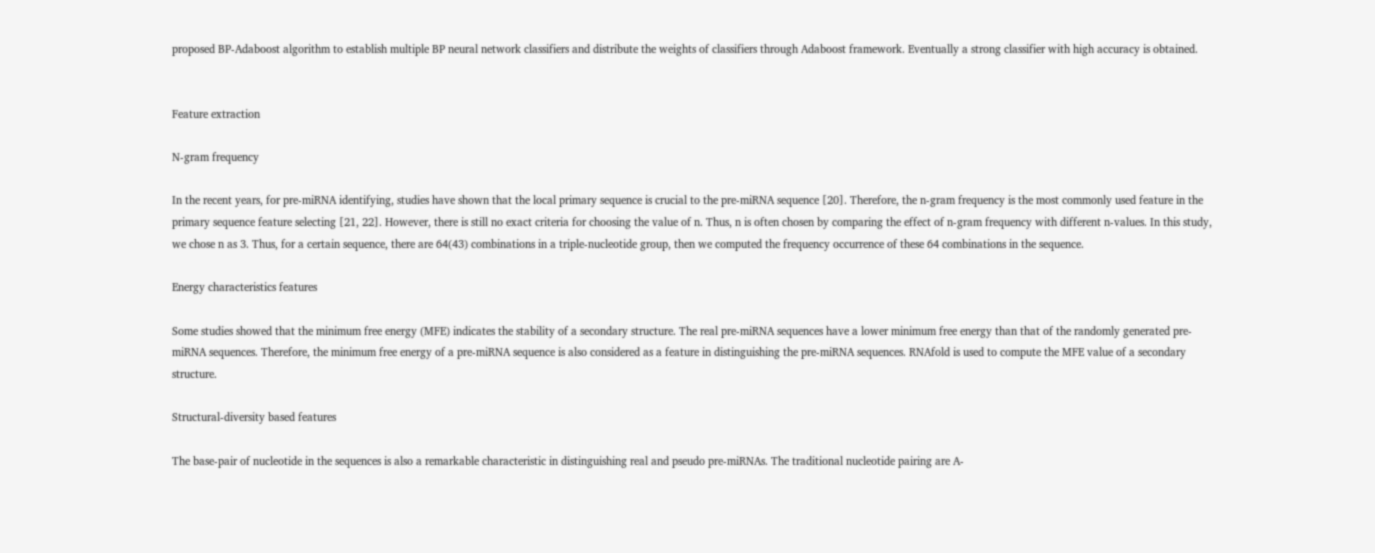proposed BP-Adaboost algorithm to establish multiple BP neural network classifiers and distribute the weights of classifiers through Adaboost framework. Eventually a strong classifier with high accuracy is obtained.


Feature extraction

N-gram frequency

In the recent years, for pre-miRNA identifying, studies have shown that the local primary sequence is crucial to the pre-miRNA sequence [20]. Therefore, the n-gram frequency is the most commonly used feature in the primary sequence feature selecting [21, 22]. However, there is still no exact criteria for choosing the value of n. Thus, n is often chosen by comparing the effect of n-gram frequency with different n-values. In this study, we chose n as 3. Thus, for a certain sequence, there are 64(43) combinations in a triple-nucleotide group, then we computed the frequency occurrence of these 64 combinations in the sequence.

Energy characteristics features

Some studies showed that the minimum free energy (MFE) indicates the stability of a secondary structure. The real pre-miRNA sequences have a lower minimum free energy than that of the randomly generated pre-miRNA sequences. Therefore, the minimum free energy of a pre-miRNA sequence is also considered as a feature in distinguishing the pre-miRNA sequences. RNAfold is used to compute the MFE value of a secondary structure.

Structural-diversity based features

The base-pair of nucleotide in the sequences is also a remarkable characteristic in distinguishing real and pseudo pre-miRNAs. The traditional nucleotide pairing are A-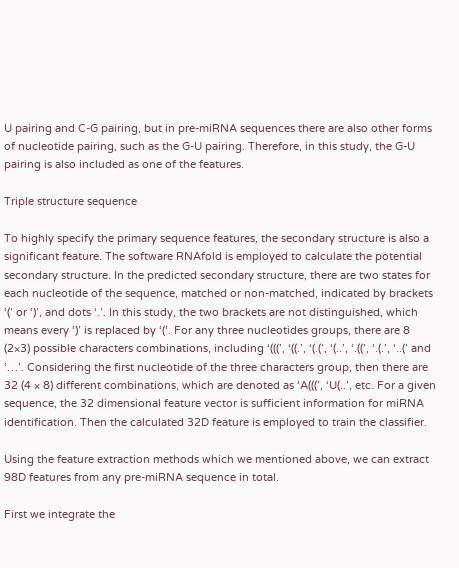U pairing and C-G pairing, but in pre-miRNA sequences there are also other forms of nucleotide pairing, such as the G-U pairing. Therefore, in this study, the G-U pairing is also included as one of the features.

Triple structure sequence

To highly specify the primary sequence features, the secondary structure is also a significant feature. The software RNAfold is employed to calculate the potential secondary structure. In the predicted secondary structure, there are two states for each nucleotide of the sequence, matched or non-matched, indicated by brackets ‘(’ or ‘)’, and dots ‘.’. In this study, the two brackets are not distinguished, which means every ‘)’ is replaced by ‘(‘. For any three nucleotides groups, there are 8 (2×3) possible characters combinations, including ‘(((’, ‘((.’, ‘(.(’, ‘(..’, ‘.((’, ‘.(.’, ‘..(’ and ‘…’. Considering the first nucleotide of the three characters group, then there are 32 (4 × 8) different combinations, which are denoted as ‘A(((’, ‘U(..’, etc. For a given sequence, the 32 dimensional feature vector is sufficient information for miRNA identification. Then the calculated 32D feature is employed to train the classifier.

Using the feature extraction methods which we mentioned above, we can extract 98D features from any pre-miRNA sequence in total.

First we integrate the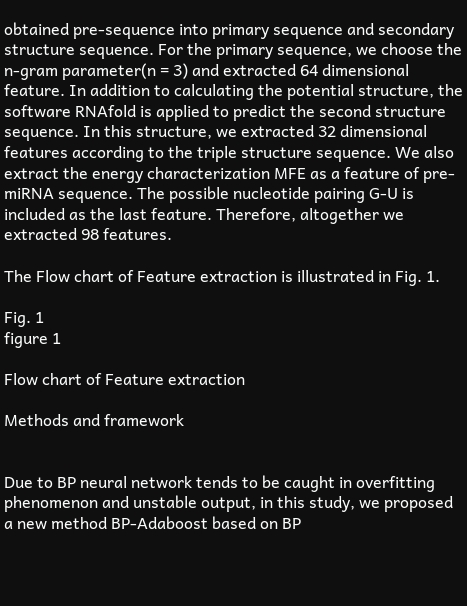obtained pre-sequence into primary sequence and secondary structure sequence. For the primary sequence, we choose the n-gram parameter(n = 3) and extracted 64 dimensional feature. In addition to calculating the potential structure, the software RNAfold is applied to predict the second structure sequence. In this structure, we extracted 32 dimensional features according to the triple structure sequence. We also extract the energy characterization MFE as a feature of pre-miRNA sequence. The possible nucleotide pairing G-U is included as the last feature. Therefore, altogether we extracted 98 features.

The Flow chart of Feature extraction is illustrated in Fig. 1.

Fig. 1
figure 1

Flow chart of Feature extraction

Methods and framework


Due to BP neural network tends to be caught in overfitting phenomenon and unstable output, in this study, we proposed a new method BP-Adaboost based on BP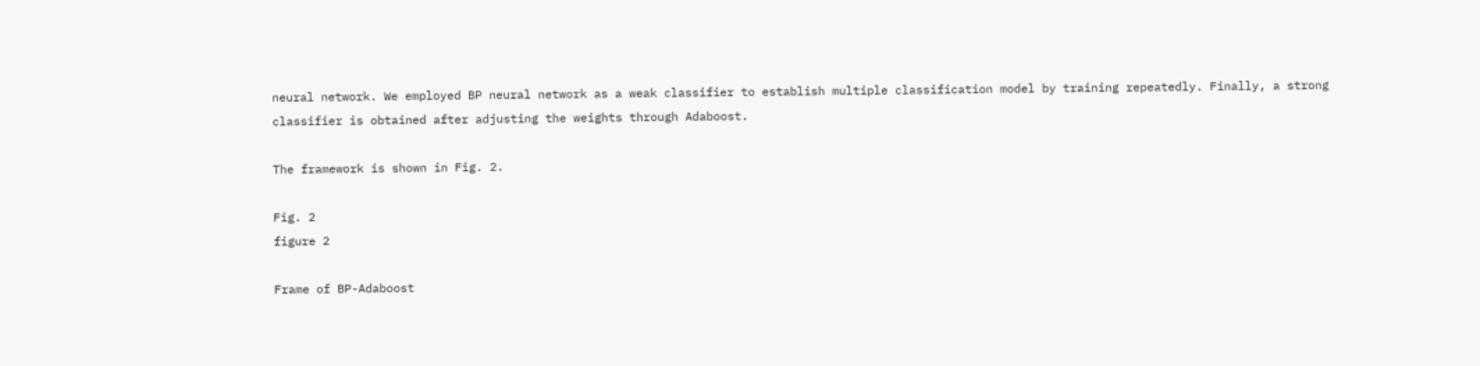neural network. We employed BP neural network as a weak classifier to establish multiple classification model by training repeatedly. Finally, a strong classifier is obtained after adjusting the weights through Adaboost.

The framework is shown in Fig. 2.

Fig. 2
figure 2

Frame of BP-Adaboost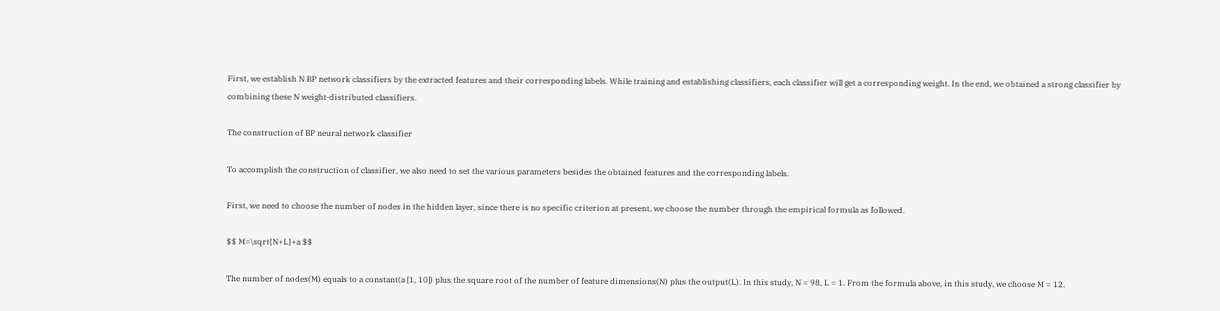First, we establish N BP network classifiers by the extracted features and their corresponding labels. While training and establishing classifiers, each classifier will get a corresponding weight. In the end, we obtained a strong classifier by combining these N weight-distributed classifiers.

The construction of BP neural network classifier

To accomplish the construction of classifier, we also need to set the various parameters besides the obtained features and the corresponding labels.

First, we need to choose the number of nodes in the hidden layer, since there is no specific criterion at present, we choose the number through the empirical formula as followed.

$$ M=\sqrt{N+L}+a $$

The number of nodes(M) equals to a constant(a [1, 10]) plus the square root of the number of feature dimensions(N) plus the output(L). In this study, N = 98, L = 1. From the formula above, in this study, we choose M = 12.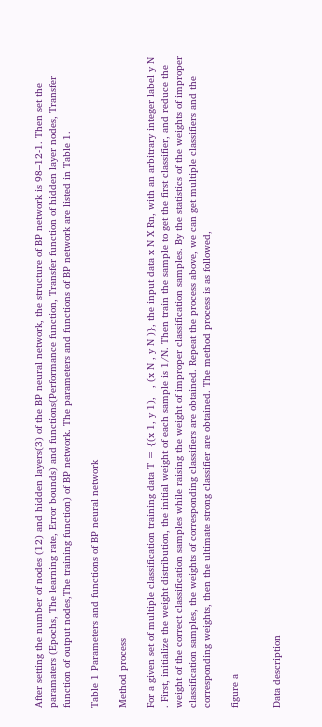After setting the number of nodes (12) and hidden layers(3) of the BP neural network, the structure of BP network is 98–12-1. Then set the paramaters (Epochs, The learning rate, Error bounds) and functions(Performance function, Transfer function of hidden layer nodes, Transfer function of output nodes,The training function) of BP network. The parameters and functions of BP network are listed in Table 1.

Table 1 Parameters and functions of BP neural network

Method process

For a given set of multiple classification training data T = {(x 1, y 1),   , (x N , y N )}, the input data x N X Rn, with an arbitrary integer label y N . First, initialize the weight distribution, the initial weight of each sample is 1/N. Then train the sample to get the first classifier, and reduce the weight of the correct classification samples while raising the weight of improper classification samples. By the statistics of the weights of improper classification samples, the weights of corresponding classifiers are obtained. Repeat the process above, we can get multiple classifiers and the corresponding weights, then the ultimate strong classifier are obtained. The method process is as followed,

figure a


Data description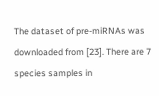The dataset of pre-miRNAs was downloaded from [23]. There are 7 species samples in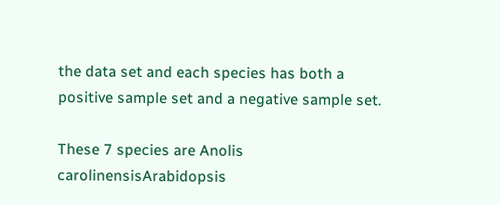the data set and each species has both a positive sample set and a negative sample set.

These 7 species are Anolis carolinensisArabidopsis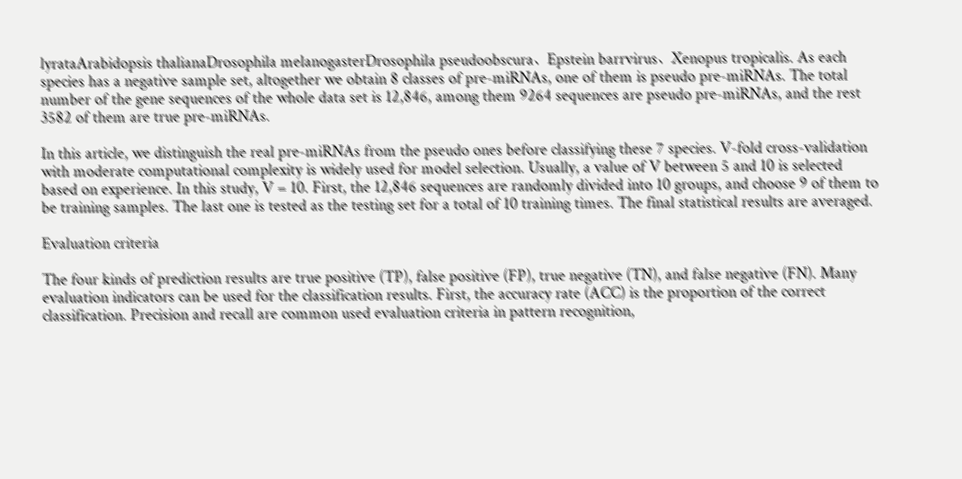lyrataArabidopsis thalianaDrosophila melanogasterDrosophila pseudoobscura、Epstein barrvirus、Xenopus tropicalis. As each species has a negative sample set, altogether we obtain 8 classes of pre-miRNAs, one of them is pseudo pre-miRNAs. The total number of the gene sequences of the whole data set is 12,846, among them 9264 sequences are pseudo pre-miRNAs, and the rest 3582 of them are true pre-miRNAs.

In this article, we distinguish the real pre-miRNAs from the pseudo ones before classifying these 7 species. V-fold cross-validation with moderate computational complexity is widely used for model selection. Usually, a value of V between 5 and 10 is selected based on experience. In this study, V = 10. First, the 12,846 sequences are randomly divided into 10 groups, and choose 9 of them to be training samples. The last one is tested as the testing set for a total of 10 training times. The final statistical results are averaged.

Evaluation criteria

The four kinds of prediction results are true positive (TP), false positive (FP), true negative (TN), and false negative (FN). Many evaluation indicators can be used for the classification results. First, the accuracy rate (ACC) is the proportion of the correct classification. Precision and recall are common used evaluation criteria in pattern recognition,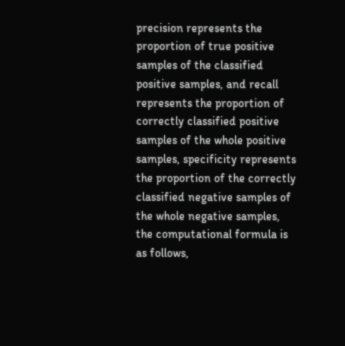precision represents the proportion of true positive samples of the classified positive samples, and recall represents the proportion of correctly classified positive samples of the whole positive samples, specificity represents the proportion of the correctly classified negative samples of the whole negative samples, the computational formula is as follows,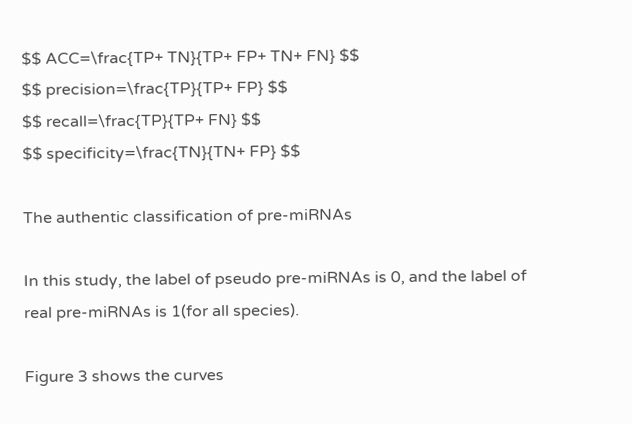$$ ACC=\frac{TP+ TN}{TP+ FP+ TN+ FN} $$
$$ precision=\frac{TP}{TP+ FP} $$
$$ recall=\frac{TP}{TP+ FN} $$
$$ specificity=\frac{TN}{TN+ FP} $$

The authentic classification of pre-miRNAs

In this study, the label of pseudo pre-miRNAs is 0, and the label of real pre-miRNAs is 1(for all species).

Figure 3 shows the curves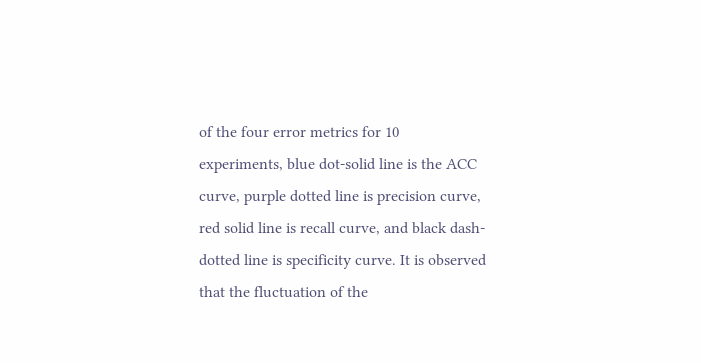of the four error metrics for 10 experiments, blue dot-solid line is the ACC curve, purple dotted line is precision curve, red solid line is recall curve, and black dash-dotted line is specificity curve. It is observed that the fluctuation of the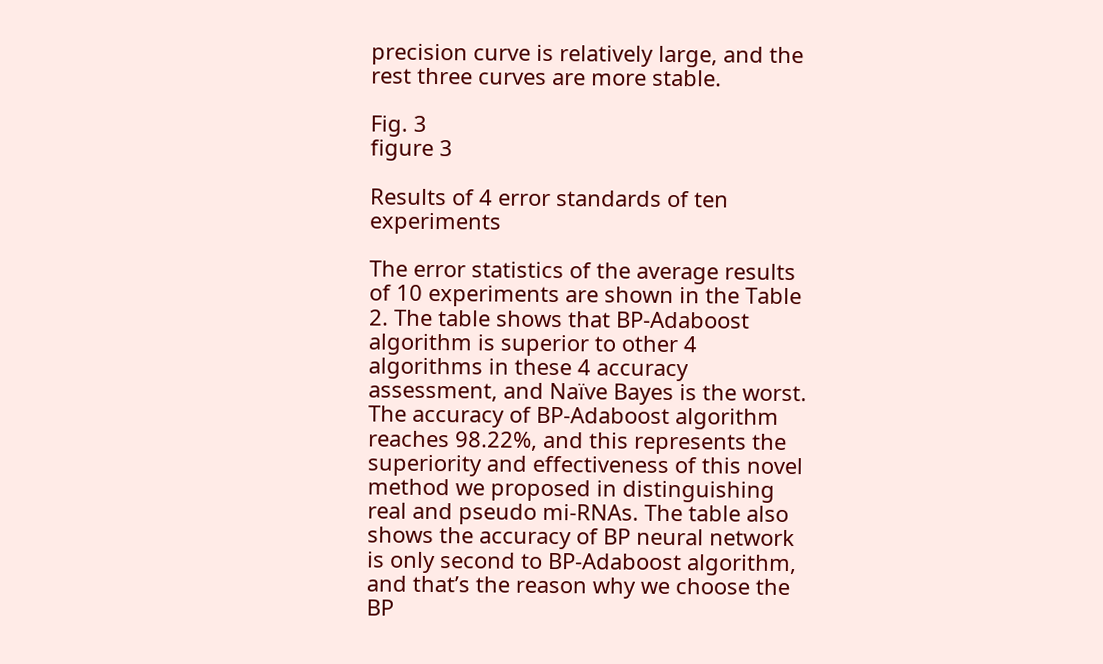precision curve is relatively large, and the rest three curves are more stable.

Fig. 3
figure 3

Results of 4 error standards of ten experiments

The error statistics of the average results of 10 experiments are shown in the Table 2. The table shows that BP-Adaboost algorithm is superior to other 4 algorithms in these 4 accuracy assessment, and Naïve Bayes is the worst. The accuracy of BP-Adaboost algorithm reaches 98.22%, and this represents the superiority and effectiveness of this novel method we proposed in distinguishing real and pseudo mi-RNAs. The table also shows the accuracy of BP neural network is only second to BP-Adaboost algorithm, and that’s the reason why we choose the BP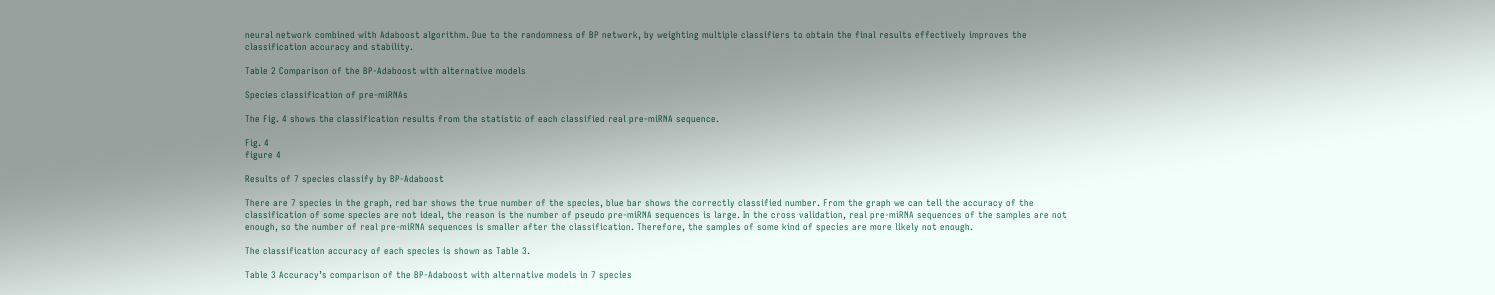neural network combined with Adaboost algorithm. Due to the randomness of BP network, by weighting multiple classifiers to obtain the final results effectively improves the classification accuracy and stability.

Table 2 Comparison of the BP-Adaboost with alternative models

Species classification of pre-miRNAs

The Fig. 4 shows the classification results from the statistic of each classified real pre-miRNA sequence.

Fig. 4
figure 4

Results of 7 species classify by BP-Adaboost

There are 7 species in the graph, red bar shows the true number of the species, blue bar shows the correctly classified number. From the graph we can tell the accuracy of the classification of some species are not ideal, the reason is the number of pseudo pre-miRNA sequences is large. In the cross validation, real pre-miRNA sequences of the samples are not enough, so the number of real pre-miRNA sequences is smaller after the classification. Therefore, the samples of some kind of species are more likely not enough.

The classification accuracy of each species is shown as Table 3.

Table 3 Accuracy’s comparison of the BP-Adaboost with alternative models in 7 species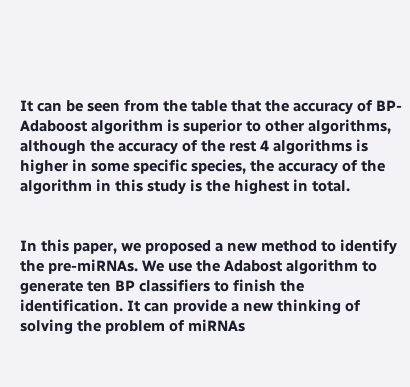It can be seen from the table that the accuracy of BP-Adaboost algorithm is superior to other algorithms, although the accuracy of the rest 4 algorithms is higher in some specific species, the accuracy of the algorithm in this study is the highest in total.


In this paper, we proposed a new method to identify the pre-miRNAs. We use the Adabost algorithm to generate ten BP classifiers to finish the identification. It can provide a new thinking of solving the problem of miRNAs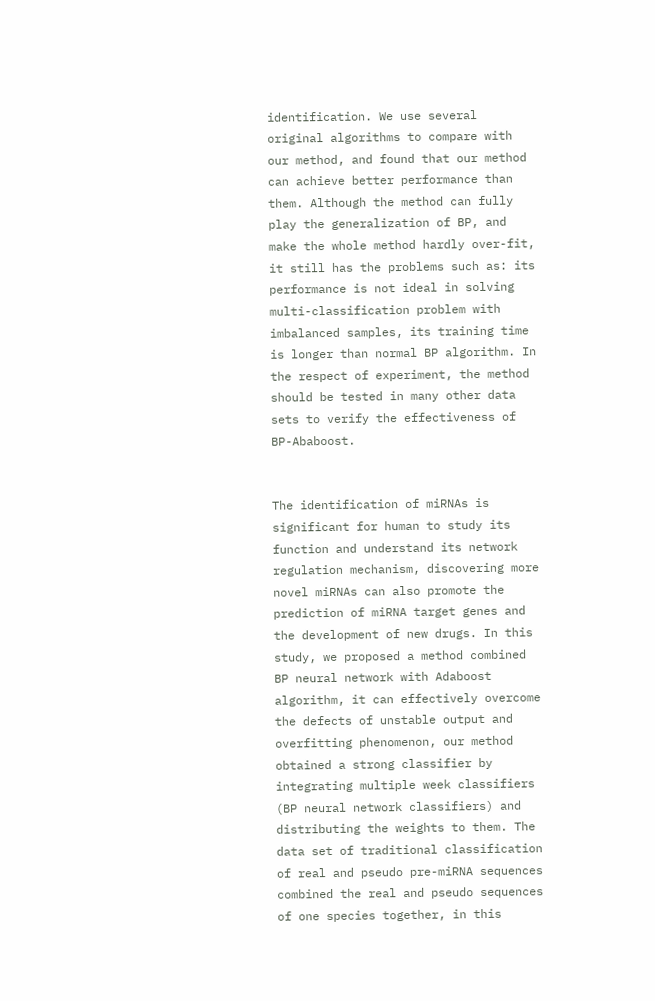identification. We use several original algorithms to compare with our method, and found that our method can achieve better performance than them. Although the method can fully play the generalization of BP, and make the whole method hardly over-fit, it still has the problems such as: its performance is not ideal in solving multi-classification problem with imbalanced samples, its training time is longer than normal BP algorithm. In the respect of experiment, the method should be tested in many other data sets to verify the effectiveness of BP-Ababoost.


The identification of miRNAs is significant for human to study its function and understand its network regulation mechanism, discovering more novel miRNAs can also promote the prediction of miRNA target genes and the development of new drugs. In this study, we proposed a method combined BP neural network with Adaboost algorithm, it can effectively overcome the defects of unstable output and overfitting phenomenon, our method obtained a strong classifier by integrating multiple week classifiers (BP neural network classifiers) and distributing the weights to them. The data set of traditional classification of real and pseudo pre-miRNA sequences combined the real and pseudo sequences of one species together, in this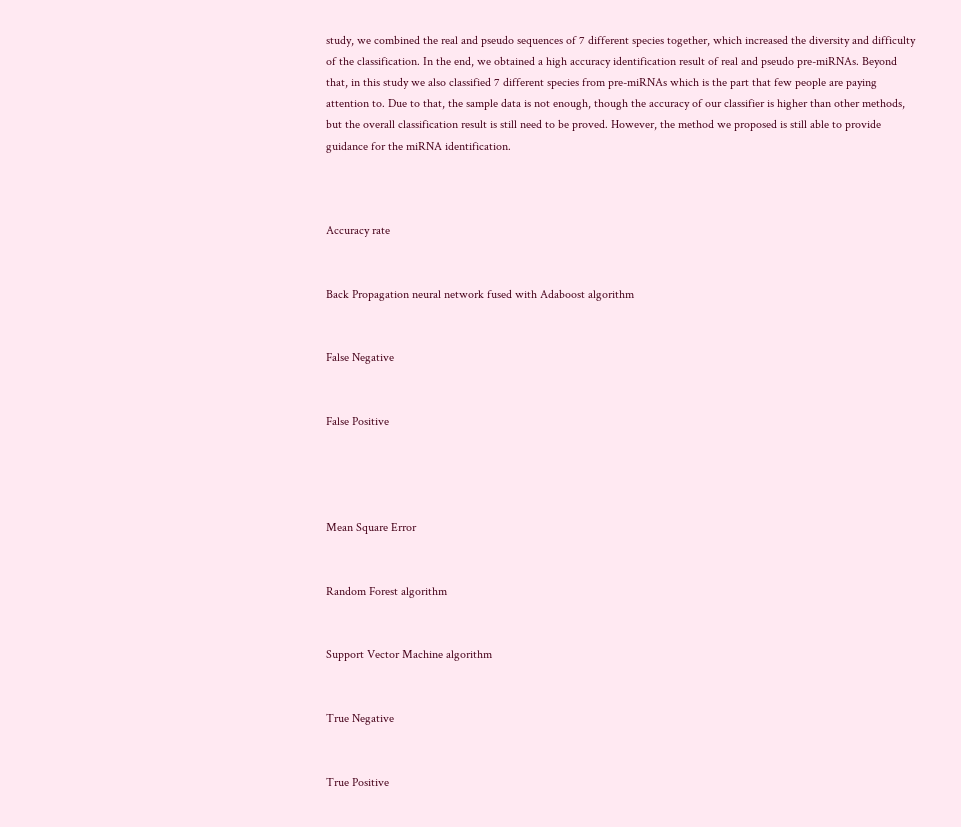study, we combined the real and pseudo sequences of 7 different species together, which increased the diversity and difficulty of the classification. In the end, we obtained a high accuracy identification result of real and pseudo pre-miRNAs. Beyond that, in this study we also classified 7 different species from pre-miRNAs which is the part that few people are paying attention to. Due to that, the sample data is not enough, though the accuracy of our classifier is higher than other methods, but the overall classification result is still need to be proved. However, the method we proposed is still able to provide guidance for the miRNA identification.



Accuracy rate


Back Propagation neural network fused with Adaboost algorithm


False Negative


False Positive




Mean Square Error


Random Forest algorithm


Support Vector Machine algorithm


True Negative


True Positive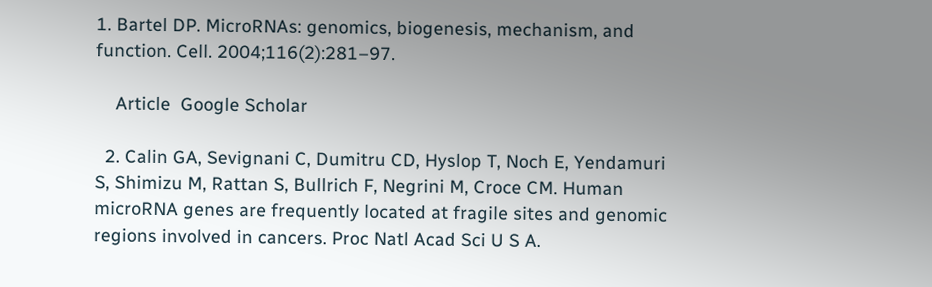1. Bartel DP. MicroRNAs: genomics, biogenesis, mechanism, and function. Cell. 2004;116(2):281–97.

    Article  Google Scholar

  2. Calin GA, Sevignani C, Dumitru CD, Hyslop T, Noch E, Yendamuri S, Shimizu M, Rattan S, Bullrich F, Negrini M, Croce CM. Human microRNA genes are frequently located at fragile sites and genomic regions involved in cancers. Proc Natl Acad Sci U S A.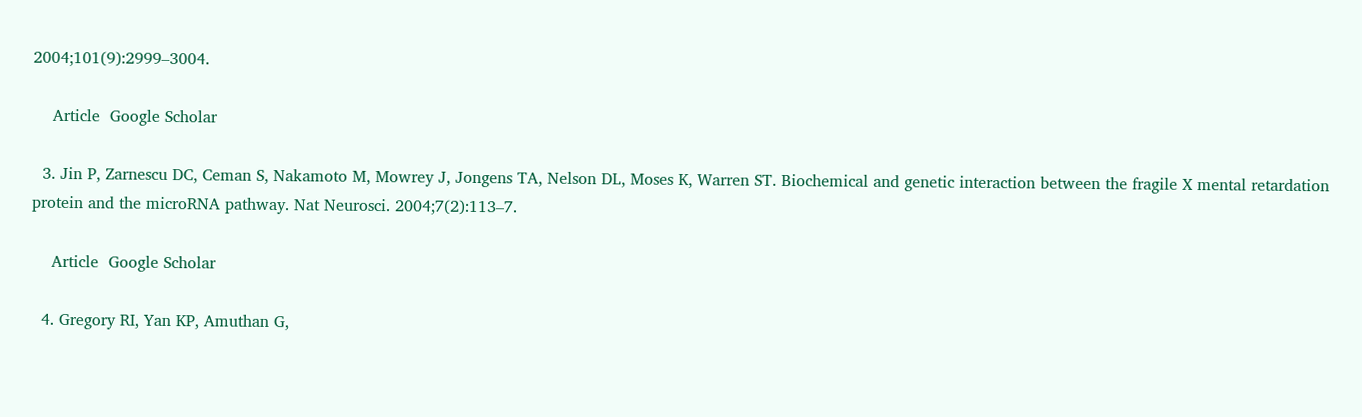2004;101(9):2999–3004.

    Article  Google Scholar

  3. Jin P, Zarnescu DC, Ceman S, Nakamoto M, Mowrey J, Jongens TA, Nelson DL, Moses K, Warren ST. Biochemical and genetic interaction between the fragile X mental retardation protein and the microRNA pathway. Nat Neurosci. 2004;7(2):113–7.

    Article  Google Scholar

  4. Gregory RI, Yan KP, Amuthan G,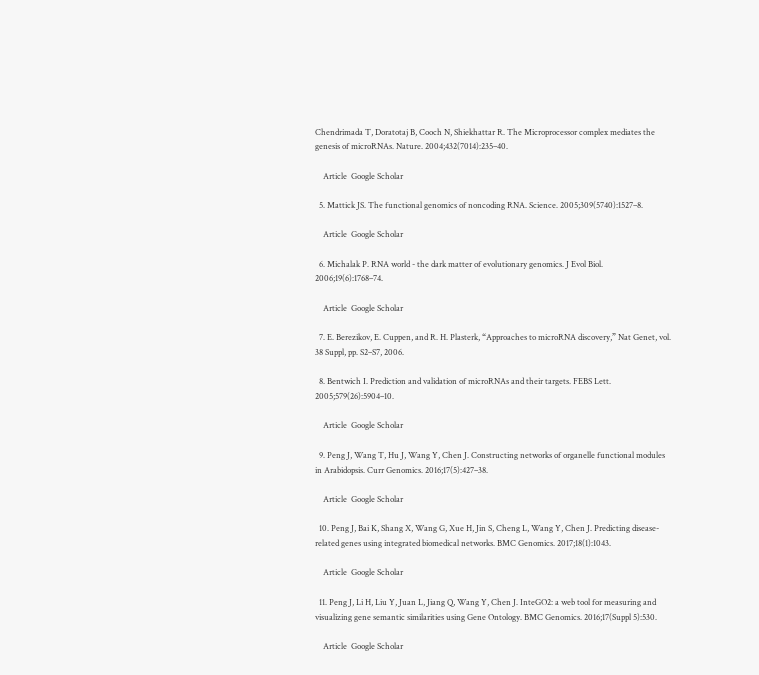Chendrimada T, Doratotaj B, Cooch N, Shiekhattar R. The Microprocessor complex mediates the genesis of microRNAs. Nature. 2004;432(7014):235–40.

    Article  Google Scholar

  5. Mattick JS. The functional genomics of noncoding RNA. Science. 2005;309(5740):1527–8.

    Article  Google Scholar

  6. Michalak P. RNA world - the dark matter of evolutionary genomics. J Evol Biol. 2006;19(6):1768–74.

    Article  Google Scholar

  7. E. Berezikov, E. Cuppen, and R. H. Plasterk, “Approaches to microRNA discovery,” Nat Genet, vol. 38 Suppl, pp. S2–S7, 2006.

  8. Bentwich I. Prediction and validation of microRNAs and their targets. FEBS Lett. 2005;579(26):5904–10.

    Article  Google Scholar

  9. Peng J, Wang T, Hu J, Wang Y, Chen J. Constructing networks of organelle functional modules in Arabidopsis. Curr Genomics. 2016;17(5):427–38.

    Article  Google Scholar

  10. Peng J, Bai K, Shang X, Wang G, Xue H, Jin S, Cheng L, Wang Y, Chen J. Predicting disease-related genes using integrated biomedical networks. BMC Genomics. 2017;18(1):1043.

    Article  Google Scholar

  11. Peng J, Li H, Liu Y, Juan L, Jiang Q, Wang Y, Chen J. InteGO2: a web tool for measuring and visualizing gene semantic similarities using Gene Ontology. BMC Genomics. 2016;17(Suppl 5):530.

    Article  Google Scholar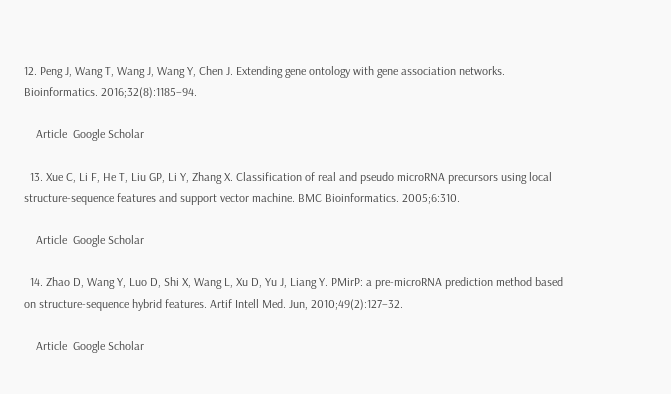12. Peng J, Wang T, Wang J, Wang Y, Chen J. Extending gene ontology with gene association networks. Bioinformatics. 2016;32(8):1185–94.

    Article  Google Scholar

  13. Xue C, Li F, He T, Liu GP, Li Y, Zhang X. Classification of real and pseudo microRNA precursors using local structure-sequence features and support vector machine. BMC Bioinformatics. 2005;6:310.

    Article  Google Scholar

  14. Zhao D, Wang Y, Luo D, Shi X, Wang L, Xu D, Yu J, Liang Y. PMirP: a pre-microRNA prediction method based on structure-sequence hybrid features. Artif Intell Med. Jun, 2010;49(2):127–32.

    Article  Google Scholar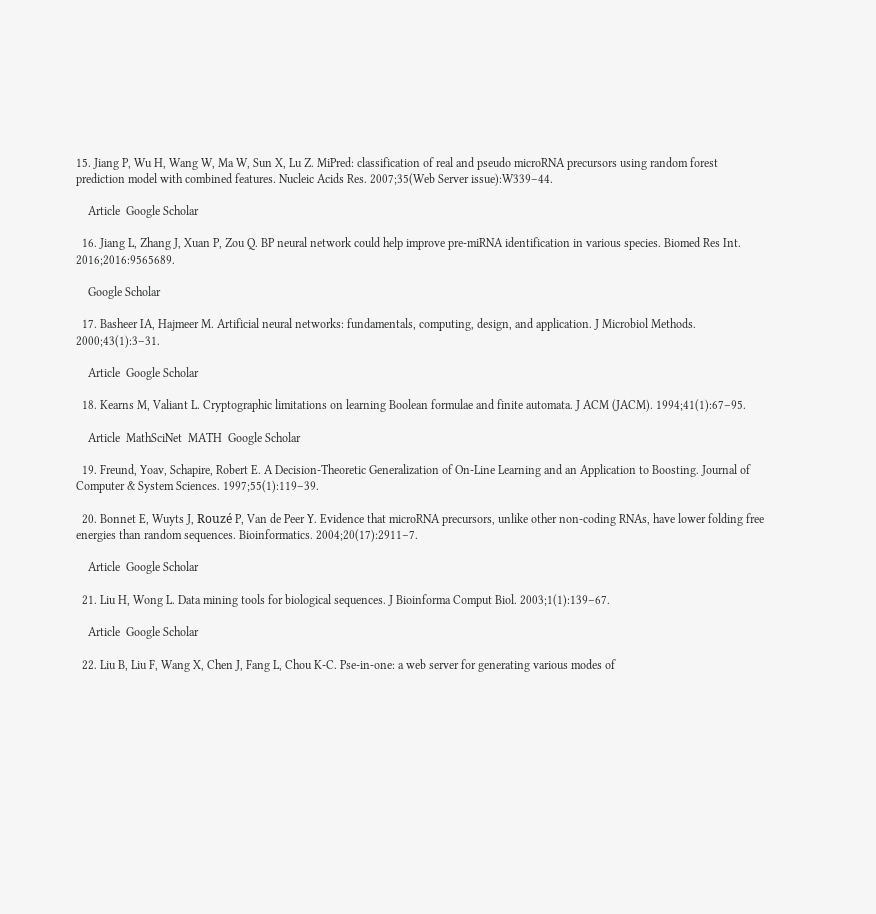15. Jiang P, Wu H, Wang W, Ma W, Sun X, Lu Z. MiPred: classification of real and pseudo microRNA precursors using random forest prediction model with combined features. Nucleic Acids Res. 2007;35(Web Server issue):W339–44.

    Article  Google Scholar

  16. Jiang L, Zhang J, Xuan P, Zou Q. BP neural network could help improve pre-miRNA identification in various species. Biomed Res Int. 2016;2016:9565689.

    Google Scholar

  17. Basheer IA, Hajmeer M. Artificial neural networks: fundamentals, computing, design, and application. J Microbiol Methods. 2000;43(1):3–31.

    Article  Google Scholar

  18. Kearns M, Valiant L. Cryptographic limitations on learning Boolean formulae and finite automata. J ACM (JACM). 1994;41(1):67–95.

    Article  MathSciNet  MATH  Google Scholar

  19. Freund, Yoav, Schapire, Robert E. A Decision-Theoretic Generalization of On-Line Learning and an Application to Boosting. Journal of Computer & System Sciences. 1997;55(1):119–39.

  20. Bonnet E, Wuyts J, Rouzé P, Van de Peer Y. Evidence that microRNA precursors, unlike other non-coding RNAs, have lower folding free energies than random sequences. Bioinformatics. 2004;20(17):2911–7.

    Article  Google Scholar

  21. Liu H, Wong L. Data mining tools for biological sequences. J Bioinforma Comput Biol. 2003;1(1):139–67.

    Article  Google Scholar

  22. Liu B, Liu F, Wang X, Chen J, Fang L, Chou K-C. Pse-in-one: a web server for generating various modes of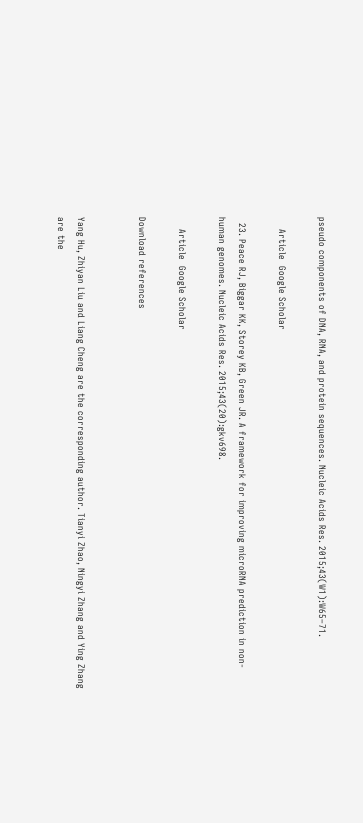pseudo components of DNA, RNA, and protein sequences. Nucleic Acids Res. 2015;43(W1):W65–71.

    Article  Google Scholar

  23. Peace RJ, Biggar KK, Storey KB, Green JR. A framework for improving microRNA prediction in non-human genomes. Nucleic Acids Res. 2015;43(20):gkv698.

    Article  Google Scholar

Download references


Yang Hu, Zhiyan Liu and Liang Cheng are the corresponding author. Tianyi Zhao, Ningyi Zhang and Ying Zhang are the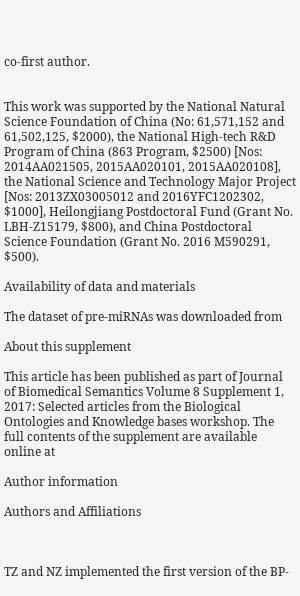co-first author.


This work was supported by the National Natural Science Foundation of China (No: 61,571,152 and 61,502,125, $2000), the National High-tech R&D Program of China (863 Program, $2500) [Nos: 2014AA021505, 2015AA020101, 2015AA020108], the National Science and Technology Major Project [Nos: 2013ZX03005012 and 2016YFC1202302, $1000], Heilongjiang Postdoctoral Fund (Grant No. LBH-Z15179, $800), and China Postdoctoral Science Foundation (Grant No. 2016 M590291, $500).

Availability of data and materials

The dataset of pre-miRNAs was downloaded from

About this supplement

This article has been published as part of Journal of Biomedical Semantics Volume 8 Supplement 1, 2017: Selected articles from the Biological Ontologies and Knowledge bases workshop. The full contents of the supplement are available online at

Author information

Authors and Affiliations



TZ and NZ implemented the first version of the BP-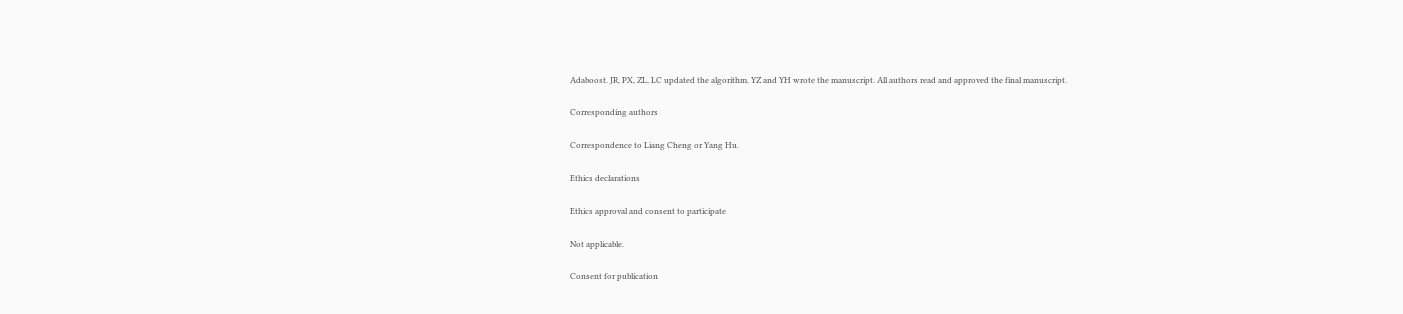Adaboost. JR, PX, ZL, LC updated the algorithm. YZ and YH wrote the manuscript. All authors read and approved the final manuscript.

Corresponding authors

Correspondence to Liang Cheng or Yang Hu.

Ethics declarations

Ethics approval and consent to participate

Not applicable.

Consent for publication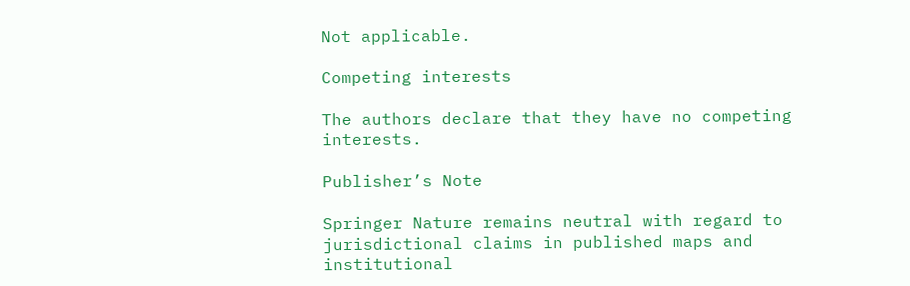Not applicable.

Competing interests

The authors declare that they have no competing interests.

Publisher’s Note

Springer Nature remains neutral with regard to jurisdictional claims in published maps and institutional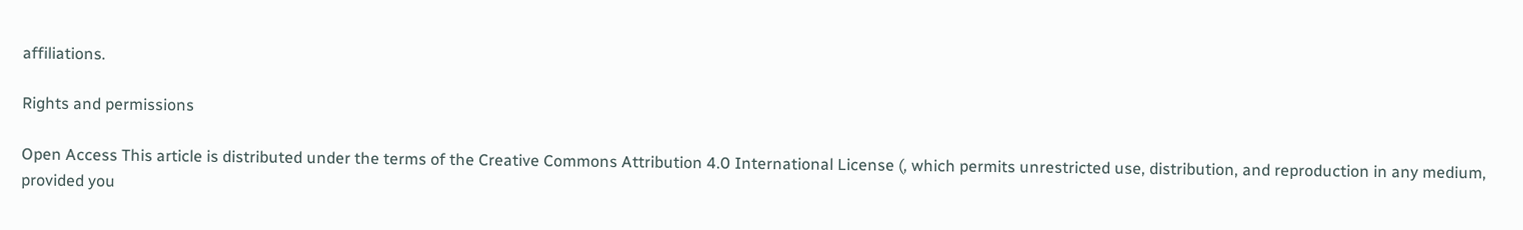affiliations.

Rights and permissions

Open Access This article is distributed under the terms of the Creative Commons Attribution 4.0 International License (, which permits unrestricted use, distribution, and reproduction in any medium, provided you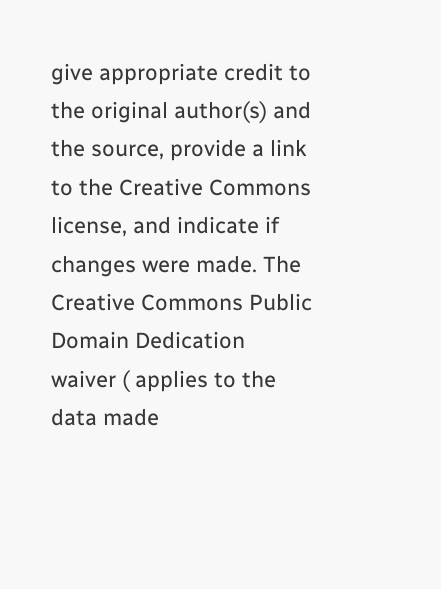give appropriate credit to the original author(s) and the source, provide a link to the Creative Commons license, and indicate if changes were made. The Creative Commons Public Domain Dedication waiver ( applies to the data made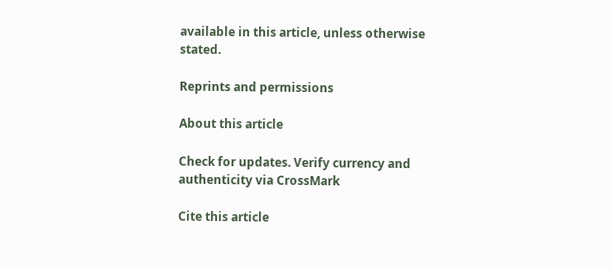available in this article, unless otherwise stated.

Reprints and permissions

About this article

Check for updates. Verify currency and authenticity via CrossMark

Cite this article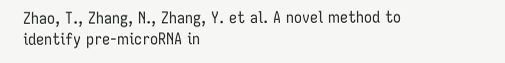Zhao, T., Zhang, N., Zhang, Y. et al. A novel method to identify pre-microRNA in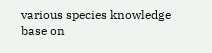various species knowledge base on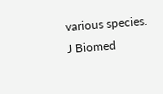various species. J Biomed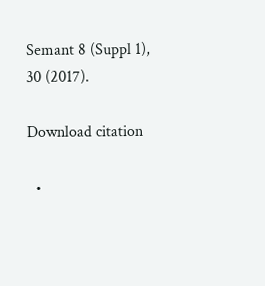Semant 8 (Suppl 1), 30 (2017).

Download citation

  •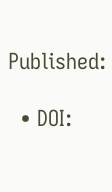Published:

  • DOI: